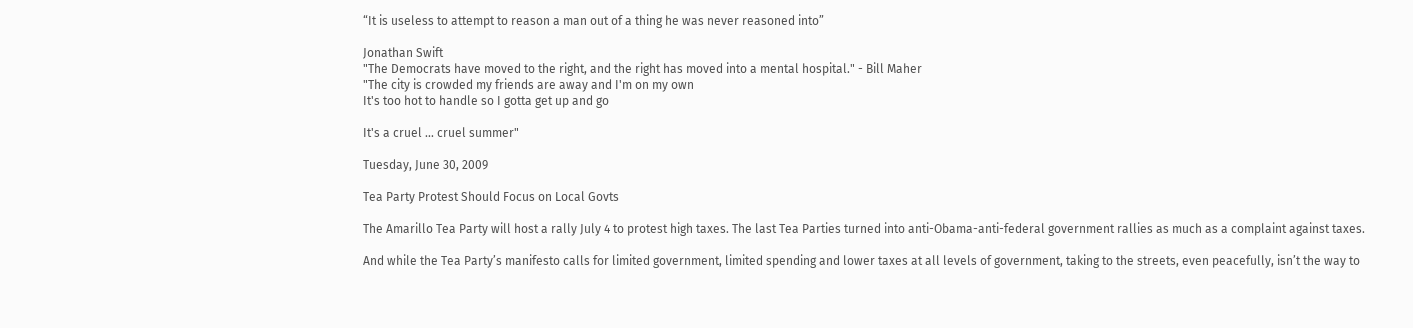“It is useless to attempt to reason a man out of a thing he was never reasoned into”

Jonathan Swift
"The Democrats have moved to the right, and the right has moved into a mental hospital." - Bill Maher
"The city is crowded my friends are away and I'm on my own
It's too hot to handle so I gotta get up and go

It's a cruel ... cruel summer"

Tuesday, June 30, 2009

Tea Party Protest Should Focus on Local Govts

The Amarillo Tea Party will host a rally July 4 to protest high taxes. The last Tea Parties turned into anti-Obama-anti-federal government rallies as much as a complaint against taxes.

And while the Tea Party’s manifesto calls for limited government, limited spending and lower taxes at all levels of government, taking to the streets, even peacefully, isn’t the way to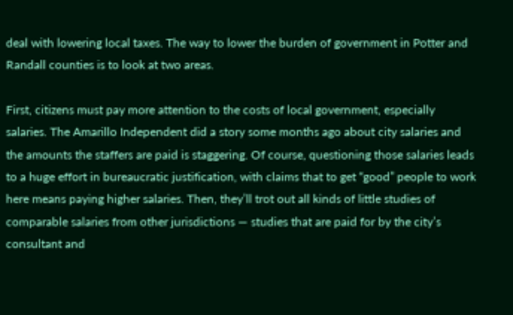deal with lowering local taxes. The way to lower the burden of government in Potter and Randall counties is to look at two areas.

First, citizens must pay more attention to the costs of local government, especially salaries. The Amarillo Independent did a story some months ago about city salaries and the amounts the staffers are paid is staggering. Of course, questioning those salaries leads to a huge effort in bureaucratic justification, with claims that to get “good” people to work here means paying higher salaries. Then, they’ll trot out all kinds of little studies of comparable salaries from other jurisdictions — studies that are paid for by the city’s consultant and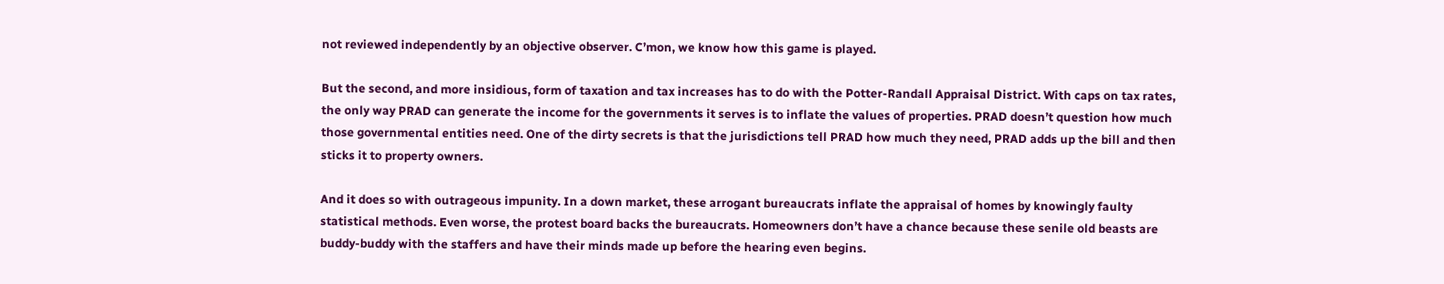not reviewed independently by an objective observer. C’mon, we know how this game is played.

But the second, and more insidious, form of taxation and tax increases has to do with the Potter-Randall Appraisal District. With caps on tax rates, the only way PRAD can generate the income for the governments it serves is to inflate the values of properties. PRAD doesn’t question how much those governmental entities need. One of the dirty secrets is that the jurisdictions tell PRAD how much they need, PRAD adds up the bill and then sticks it to property owners.

And it does so with outrageous impunity. In a down market, these arrogant bureaucrats inflate the appraisal of homes by knowingly faulty statistical methods. Even worse, the protest board backs the bureaucrats. Homeowners don’t have a chance because these senile old beasts are buddy-buddy with the staffers and have their minds made up before the hearing even begins.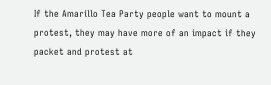If the Amarillo Tea Party people want to mount a protest, they may have more of an impact if they packet and protest at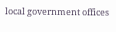local government offices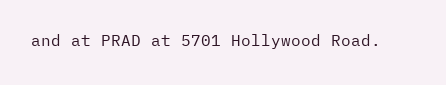and at PRAD at 5701 Hollywood Road.